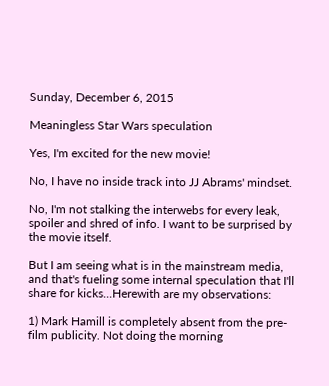Sunday, December 6, 2015

Meaningless Star Wars speculation

Yes, I'm excited for the new movie!

No, I have no inside track into JJ Abrams' mindset.

No, I'm not stalking the interwebs for every leak, spoiler and shred of info. I want to be surprised by the movie itself.

But I am seeing what is in the mainstream media, and that's fueling some internal speculation that I'll share for kicks...Herewith are my observations:

1) Mark Hamill is completely absent from the pre-film publicity. Not doing the morning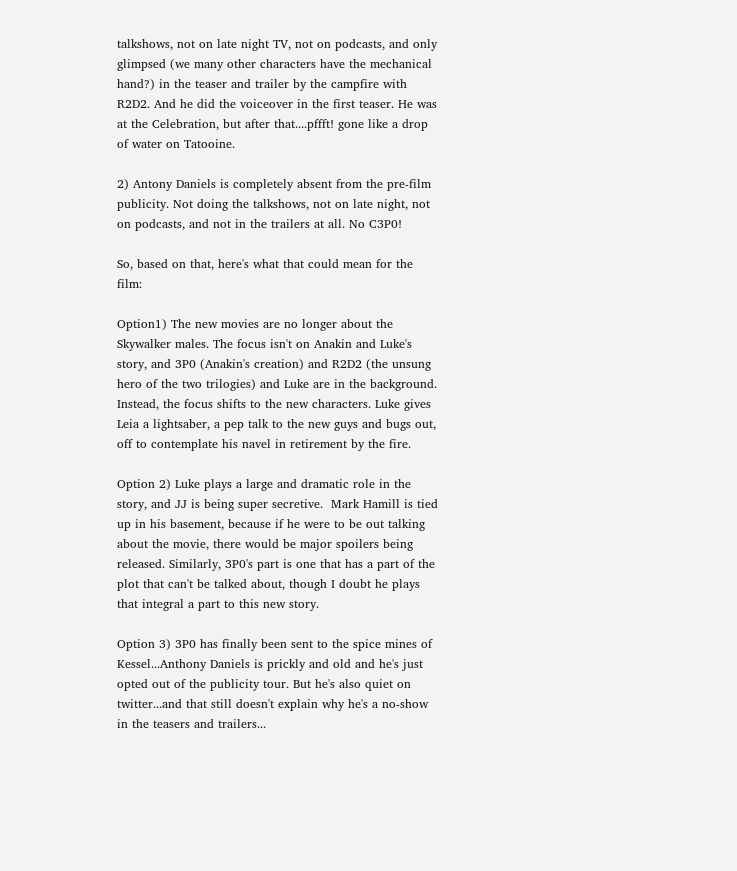talkshows, not on late night TV, not on podcasts, and only glimpsed (we many other characters have the mechanical hand?) in the teaser and trailer by the campfire with R2D2. And he did the voiceover in the first teaser. He was at the Celebration, but after that....pffft! gone like a drop of water on Tatooine.

2) Antony Daniels is completely absent from the pre-film publicity. Not doing the talkshows, not on late night, not on podcasts, and not in the trailers at all. No C3P0!

So, based on that, here's what that could mean for the film:

Option1) The new movies are no longer about the Skywalker males. The focus isn't on Anakin and Luke's story, and 3P0 (Anakin's creation) and R2D2 (the unsung hero of the two trilogies) and Luke are in the background. Instead, the focus shifts to the new characters. Luke gives Leia a lightsaber, a pep talk to the new guys and bugs out, off to contemplate his navel in retirement by the fire.

Option 2) Luke plays a large and dramatic role in the story, and JJ is being super secretive.  Mark Hamill is tied up in his basement, because if he were to be out talking about the movie, there would be major spoilers being released. Similarly, 3P0's part is one that has a part of the plot that can't be talked about, though I doubt he plays that integral a part to this new story.

Option 3) 3P0 has finally been sent to the spice mines of Kessel...Anthony Daniels is prickly and old and he's just opted out of the publicity tour. But he's also quiet on twitter...and that still doesn't explain why he's a no-show in the teasers and trailers...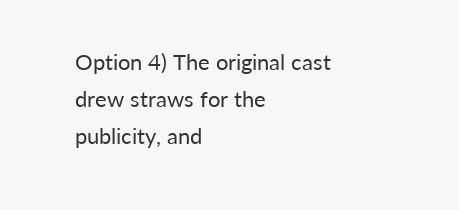Option 4) The original cast drew straws for the publicity, and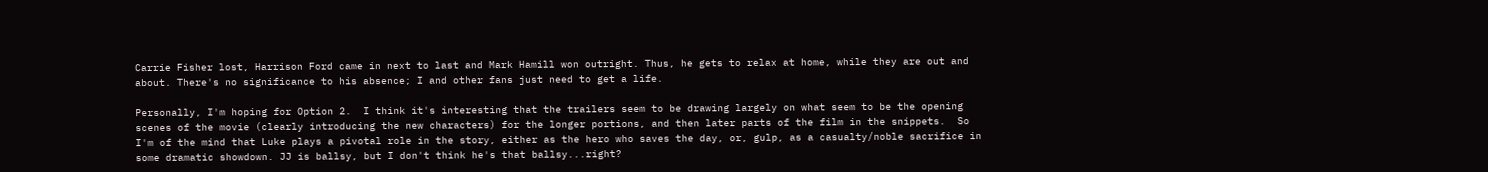Carrie Fisher lost, Harrison Ford came in next to last and Mark Hamill won outright. Thus, he gets to relax at home, while they are out and about. There's no significance to his absence; I and other fans just need to get a life.

Personally, I'm hoping for Option 2.  I think it's interesting that the trailers seem to be drawing largely on what seem to be the opening scenes of the movie (clearly introducing the new characters) for the longer portions, and then later parts of the film in the snippets.  So I'm of the mind that Luke plays a pivotal role in the story, either as the hero who saves the day, or, gulp, as a casualty/noble sacrifice in some dramatic showdown. JJ is ballsy, but I don't think he's that ballsy...right?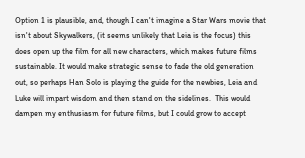Option 1 is plausible, and, though I can't imagine a Star Wars movie that isn't about Skywalkers, (it seems unlikely that Leia is the focus) this does open up the film for all new characters, which makes future films sustainable. It would make strategic sense to fade the old generation out, so perhaps Han Solo is playing the guide for the newbies, Leia and Luke will impart wisdom and then stand on the sidelines.  This would dampen my enthusiasm for future films, but I could grow to accept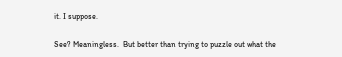it. I suppose.

See? Meaningless.  But better than trying to puzzle out what the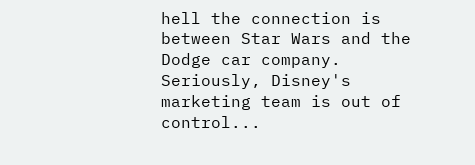hell the connection is between Star Wars and the Dodge car company.  Seriously, Disney's marketing team is out of control...